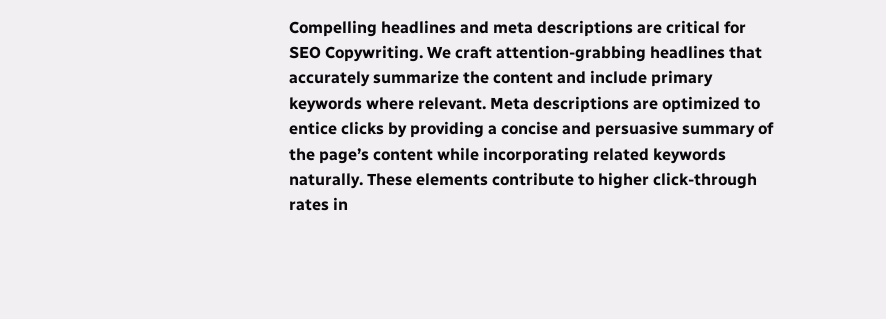Compelling headlines and meta descriptions are critical for SEO Copywriting. We craft attention-grabbing headlines that accurately summarize the content and include primary keywords where relevant. Meta descriptions are optimized to entice clicks by providing a concise and persuasive summary of the page’s content while incorporating related keywords naturally. These elements contribute to higher click-through rates in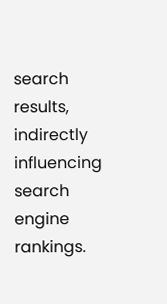search results, indirectly influencing search engine rankings.